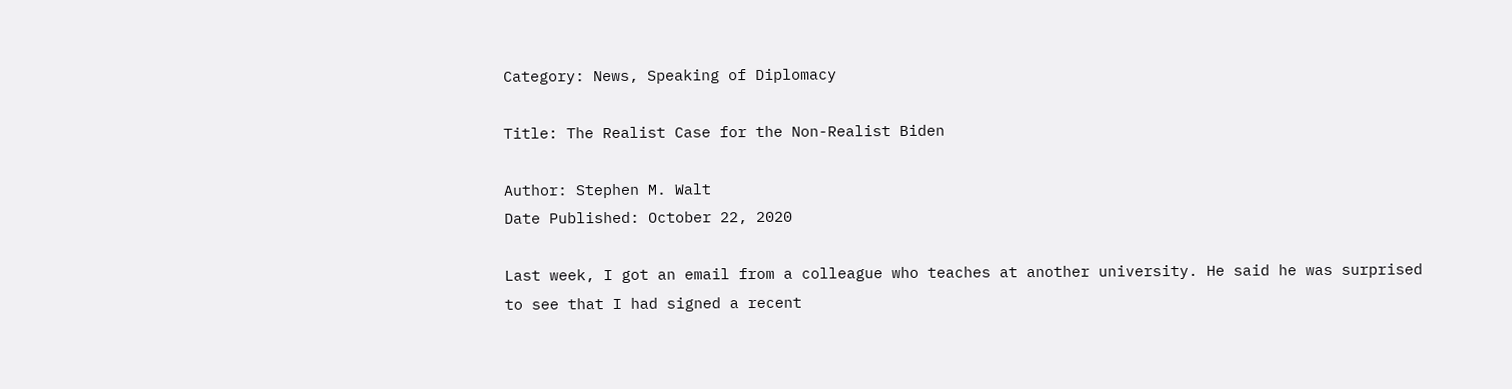Category: News, Speaking of Diplomacy

Title: The Realist Case for the Non-Realist Biden

Author: Stephen M. Walt
Date Published: October 22, 2020

Last week, I got an email from a colleague who teaches at another university. He said he was surprised to see that I had signed a recent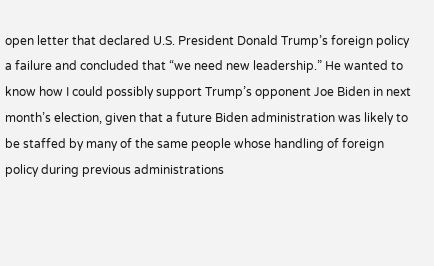open letter that declared U.S. President Donald Trump’s foreign policy a failure and concluded that “we need new leadership.” He wanted to know how I could possibly support Trump’s opponent Joe Biden in next month’s election, given that a future Biden administration was likely to be staffed by many of the same people whose handling of foreign policy during previous administrations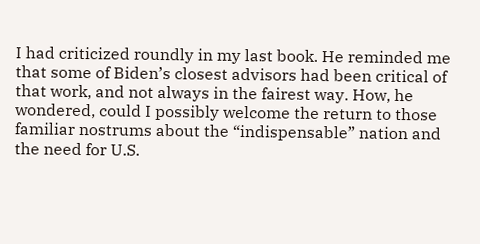I had criticized roundly in my last book. He reminded me that some of Biden’s closest advisors had been critical of that work, and not always in the fairest way. How, he wondered, could I possibly welcome the return to those familiar nostrums about the “indispensable” nation and the need for U.S.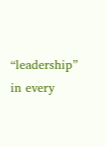“leadership” in every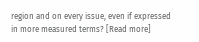region and on every issue, even if expressed in more measured terms? [Read more]